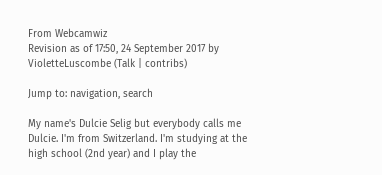From Webcamwiz
Revision as of 17:50, 24 September 2017 by VioletteLuscombe (Talk | contribs)

Jump to: navigation, search

My name's Dulcie Selig but everybody calls me Dulcie. I'm from Switzerland. I'm studying at the high school (2nd year) and I play the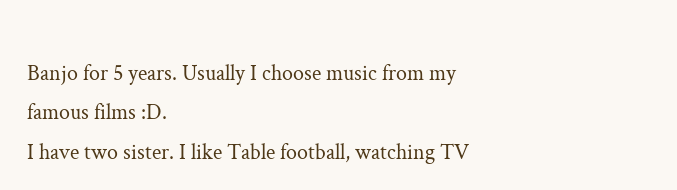Banjo for 5 years. Usually I choose music from my famous films :D.
I have two sister. I like Table football, watching TV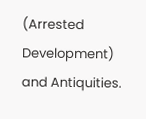(Arrested Development) and Antiquities.